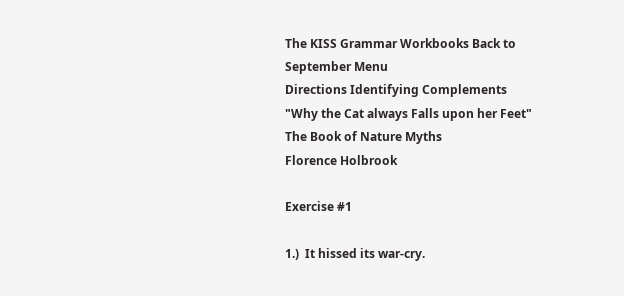The KISS Grammar Workbooks Back to September Menu
Directions Identifying Complements
"Why the Cat always Falls upon her Feet"
The Book of Nature Myths
Florence Holbrook

Exercise #1

1.)  It hissed its war-cry.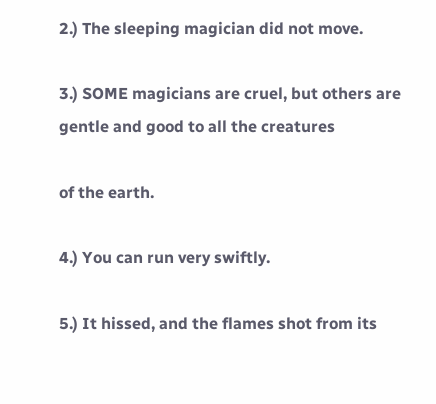2.) The sleeping magician did not move.

3.) SOME magicians are cruel, but others are gentle and good to all the creatures

of the earth.

4.) You can run very swiftly.

5.) It hissed, and the flames shot from its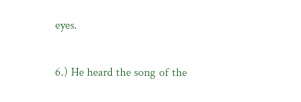eyes.

6.) He heard the song of the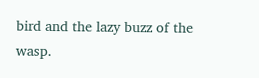bird and the lazy buzz of the wasp.